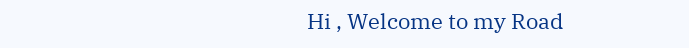Hi , Welcome to my Road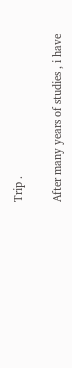Trip .

After many years of studies , i have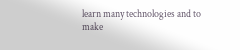learn many technologies and to make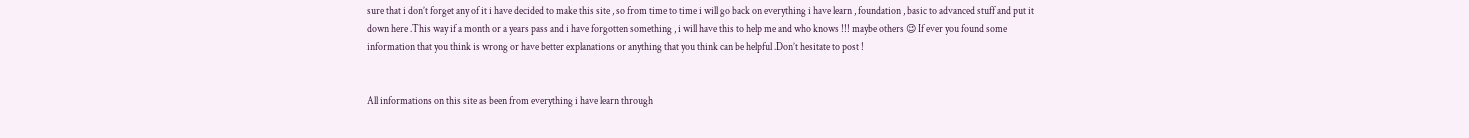sure that i don’t forget any of it i have decided to make this site , so from time to time i will go back on everything i have learn , foundation , basic to advanced stuff and put it down here .This way if a month or a years pass and i have forgotten something , i will have this to help me and who knows !!! maybe others 😉 If ever you found some information that you think is wrong or have better explanations or anything that you think can be helpful .Don’t hesitate to post !


All informations on this site as been from everything i have learn through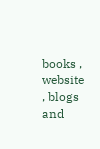books , website , blogs and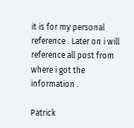it is for my personal reference . Later on i will reference all post from where i got the information .

Patrick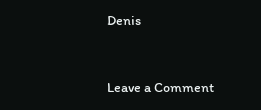Denis


Leave a Comment